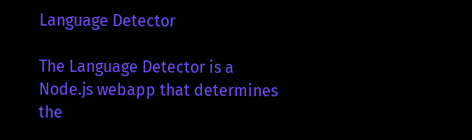Language Detector

The Language Detector is a Node.js webapp that determines the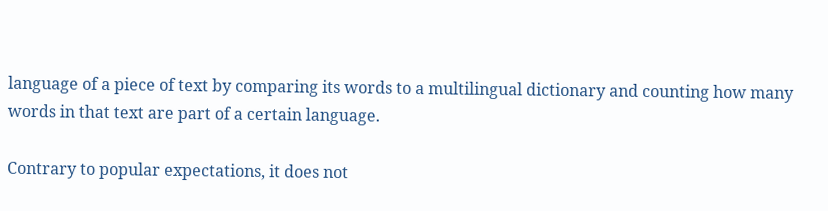language of a piece of text by comparing its words to a multilingual dictionary and counting how many words in that text are part of a certain language.

Contrary to popular expectations, it does not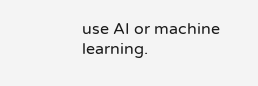use AI or machine learning.